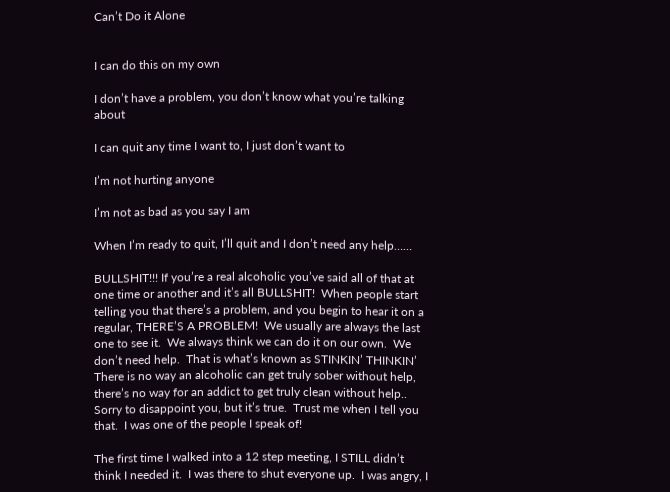Can’t Do it Alone


I can do this on my own

I don’t have a problem, you don’t know what you’re talking about

I can quit any time I want to, I just don’t want to

I’m not hurting anyone

I’m not as bad as you say I am

When I’m ready to quit, I’ll quit and I don’t need any help……

BULLSHIT!!! If you’re a real alcoholic you’ve said all of that at one time or another and it’s all BULLSHIT!  When people start telling you that there’s a problem, and you begin to hear it on a regular, THERE’S A PROBLEM!  We usually are always the last one to see it.  We always think we can do it on our own.  We don’t need help.  That is what’s known as STINKIN’ THINKIN’  There is no way an alcoholic can get truly sober without help, there’s no way for an addict to get truly clean without help..  Sorry to disappoint you, but it’s true.  Trust me when I tell you that.  I was one of the people I speak of!

The first time I walked into a 12 step meeting, I STILL didn’t think I needed it.  I was there to shut everyone up.  I was angry, I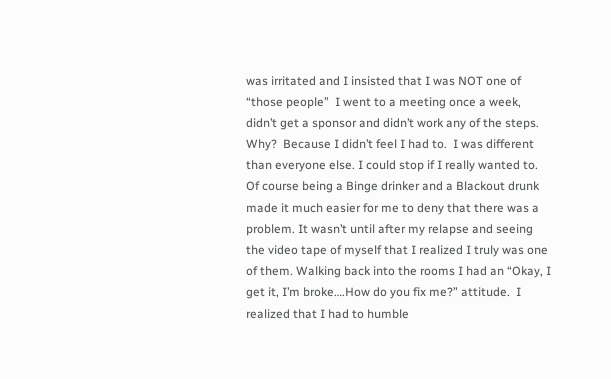was irritated and I insisted that I was NOT one of “those people”  I went to a meeting once a week, didn’t get a sponsor and didn’t work any of the steps.  Why?  Because I didn’t feel I had to.  I was different than everyone else. I could stop if I really wanted to.  Of course being a Binge drinker and a Blackout drunk made it much easier for me to deny that there was a problem. It wasn’t until after my relapse and seeing the video tape of myself that I realized I truly was one of them. Walking back into the rooms I had an “Okay, I get it, I’m broke….How do you fix me?” attitude.  I realized that I had to humble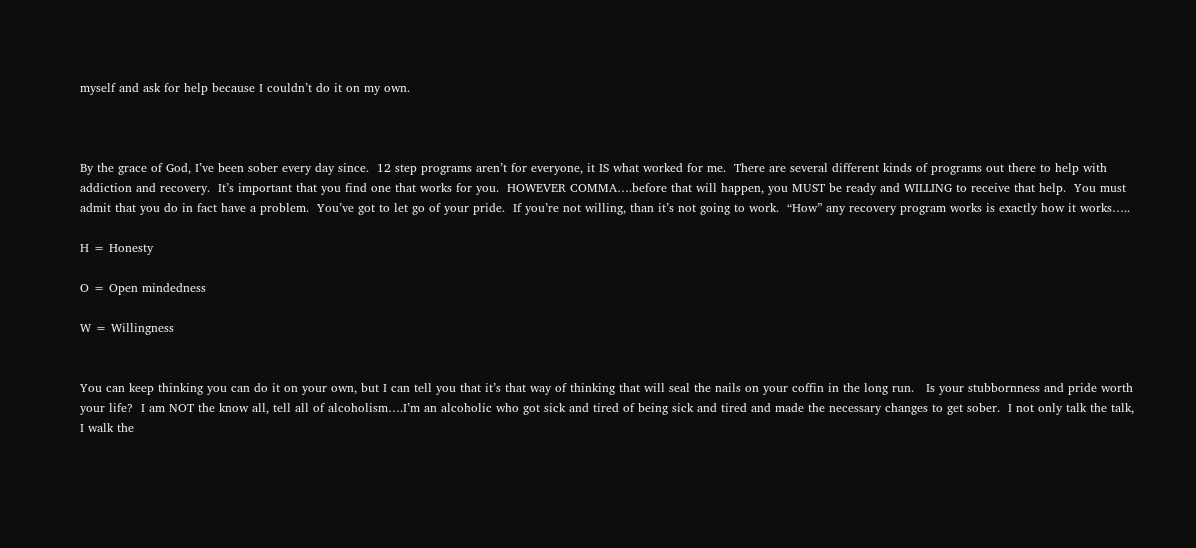myself and ask for help because I couldn’t do it on my own.



By the grace of God, I’ve been sober every day since.  12 step programs aren’t for everyone, it IS what worked for me.  There are several different kinds of programs out there to help with addiction and recovery.  It’s important that you find one that works for you.  HOWEVER COMMA….before that will happen, you MUST be ready and WILLING to receive that help.  You must admit that you do in fact have a problem.  You’ve got to let go of your pride.  If you’re not willing, than it’s not going to work.  “How” any recovery program works is exactly how it works…..

H = Honesty

O = Open mindedness

W = Willingness


You can keep thinking you can do it on your own, but I can tell you that it’s that way of thinking that will seal the nails on your coffin in the long run.   Is your stubbornness and pride worth your life?  I am NOT the know all, tell all of alcoholism….I’m an alcoholic who got sick and tired of being sick and tired and made the necessary changes to get sober.  I not only talk the talk, I walk the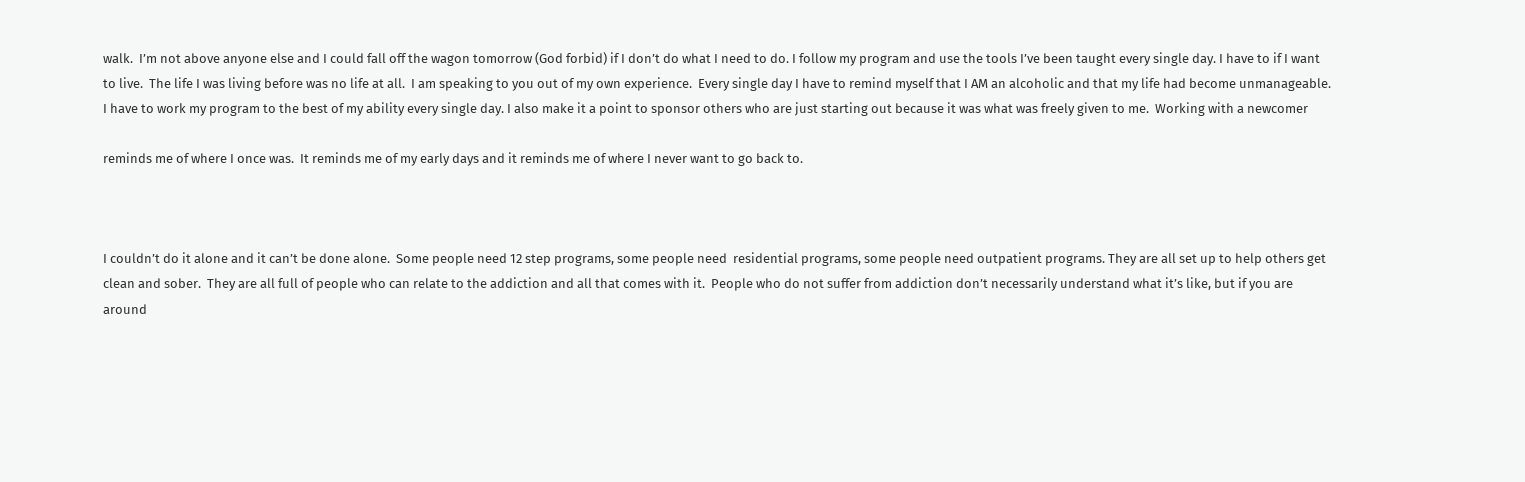walk.  I’m not above anyone else and I could fall off the wagon tomorrow (God forbid) if I don’t do what I need to do. I follow my program and use the tools I’ve been taught every single day. I have to if I want to live.  The life I was living before was no life at all.  I am speaking to you out of my own experience.  Every single day I have to remind myself that I AM an alcoholic and that my life had become unmanageable. I have to work my program to the best of my ability every single day. I also make it a point to sponsor others who are just starting out because it was what was freely given to me.  Working with a newcomer

reminds me of where I once was.  It reminds me of my early days and it reminds me of where I never want to go back to.



I couldn’t do it alone and it can’t be done alone.  Some people need 12 step programs, some people need  residential programs, some people need outpatient programs. They are all set up to help others get clean and sober.  They are all full of people who can relate to the addiction and all that comes with it.  People who do not suffer from addiction don’t necessarily understand what it’s like, but if you are around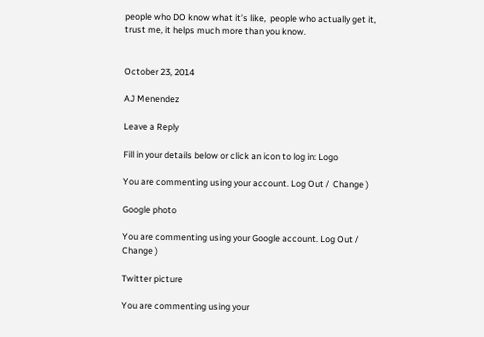people who DO know what it’s like,  people who actually get it, trust me, it helps much more than you know.


October 23, 2014

AJ Menendez

Leave a Reply

Fill in your details below or click an icon to log in: Logo

You are commenting using your account. Log Out /  Change )

Google photo

You are commenting using your Google account. Log Out /  Change )

Twitter picture

You are commenting using your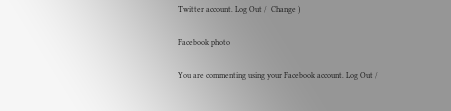Twitter account. Log Out /  Change )

Facebook photo

You are commenting using your Facebook account. Log Out /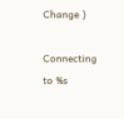Change )

Connecting to %s